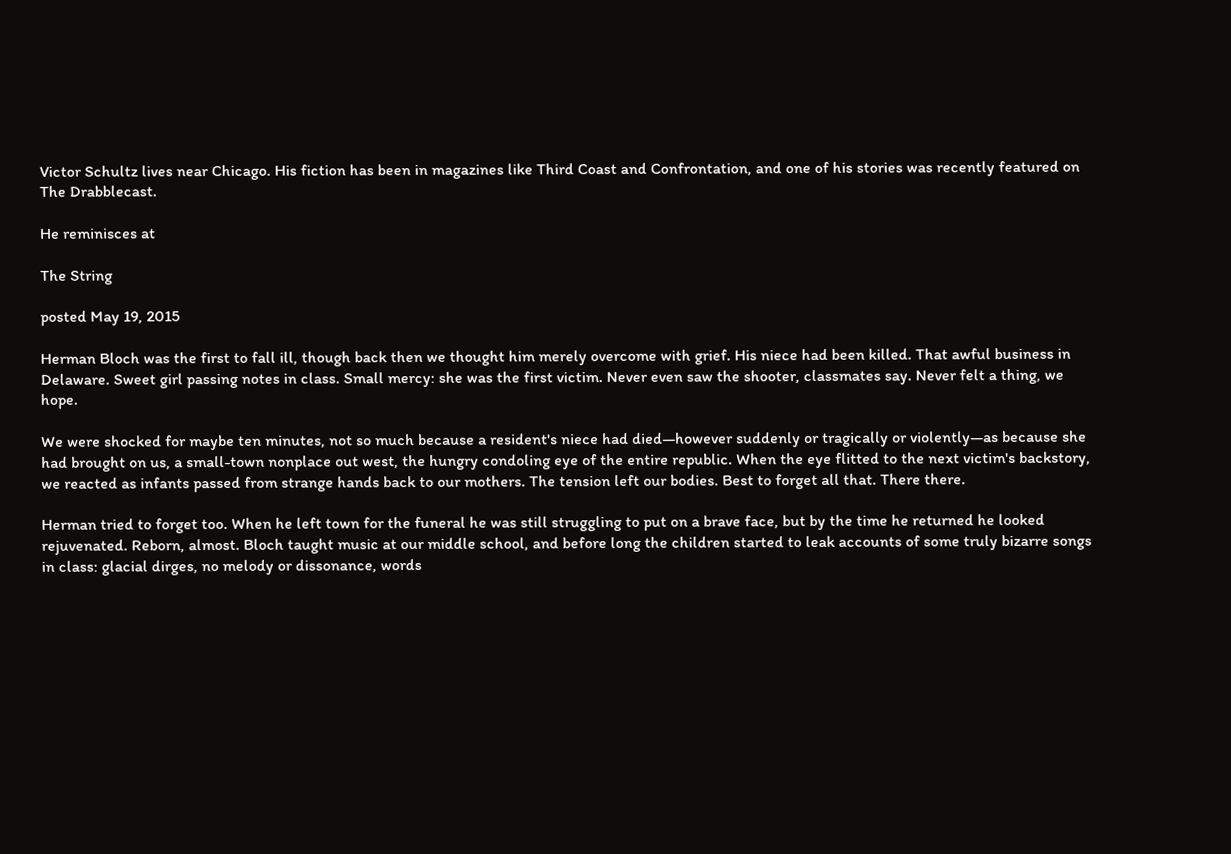Victor Schultz lives near Chicago. His fiction has been in magazines like Third Coast and Confrontation, and one of his stories was recently featured on The Drabblecast.

He reminisces at

The String

posted May 19, 2015

Herman Bloch was the first to fall ill, though back then we thought him merely overcome with grief. His niece had been killed. That awful business in Delaware. Sweet girl passing notes in class. Small mercy: she was the first victim. Never even saw the shooter, classmates say. Never felt a thing, we hope.

We were shocked for maybe ten minutes, not so much because a resident's niece had died—however suddenly or tragically or violently—as because she had brought on us, a small-town nonplace out west, the hungry condoling eye of the entire republic. When the eye flitted to the next victim's backstory, we reacted as infants passed from strange hands back to our mothers. The tension left our bodies. Best to forget all that. There there.

Herman tried to forget too. When he left town for the funeral he was still struggling to put on a brave face, but by the time he returned he looked rejuvenated. Reborn, almost. Bloch taught music at our middle school, and before long the children started to leak accounts of some truly bizarre songs in class: glacial dirges, no melody or dissonance, words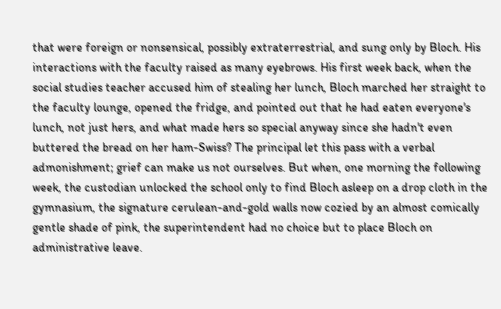that were foreign or nonsensical, possibly extraterrestrial, and sung only by Bloch. His interactions with the faculty raised as many eyebrows. His first week back, when the social studies teacher accused him of stealing her lunch, Bloch marched her straight to the faculty lounge, opened the fridge, and pointed out that he had eaten everyone's lunch, not just hers, and what made hers so special anyway since she hadn't even buttered the bread on her ham-Swiss? The principal let this pass with a verbal admonishment; grief can make us not ourselves. But when, one morning the following week, the custodian unlocked the school only to find Bloch asleep on a drop cloth in the gymnasium, the signature cerulean-and-gold walls now cozied by an almost comically gentle shade of pink, the superintendent had no choice but to place Bloch on administrative leave.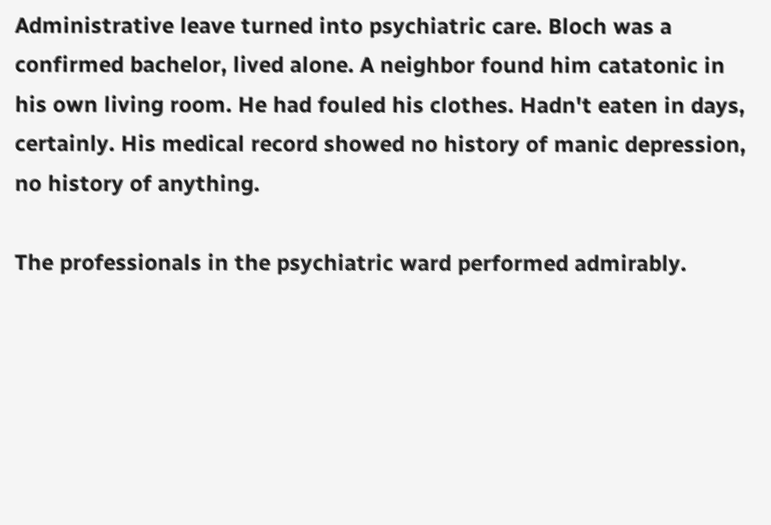Administrative leave turned into psychiatric care. Bloch was a confirmed bachelor, lived alone. A neighbor found him catatonic in his own living room. He had fouled his clothes. Hadn't eaten in days, certainly. His medical record showed no history of manic depression, no history of anything.

The professionals in the psychiatric ward performed admirably.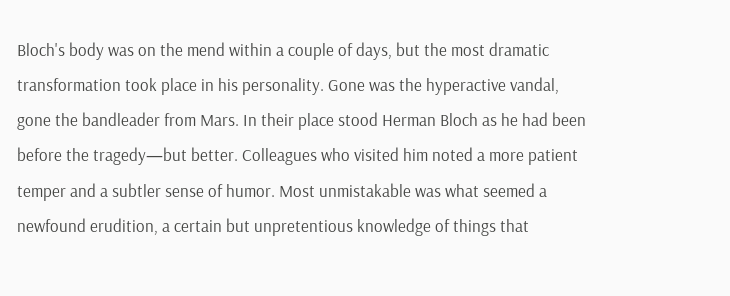Bloch's body was on the mend within a couple of days, but the most dramatic transformation took place in his personality. Gone was the hyperactive vandal, gone the bandleader from Mars. In their place stood Herman Bloch as he had been before the tragedy—but better. Colleagues who visited him noted a more patient temper and a subtler sense of humor. Most unmistakable was what seemed a newfound erudition, a certain but unpretentious knowledge of things that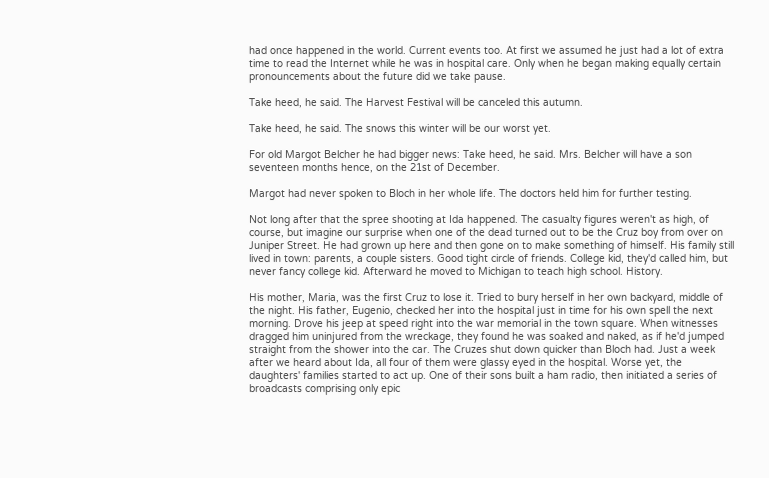had once happened in the world. Current events too. At first we assumed he just had a lot of extra time to read the Internet while he was in hospital care. Only when he began making equally certain pronouncements about the future did we take pause.

Take heed, he said. The Harvest Festival will be canceled this autumn.

Take heed, he said. The snows this winter will be our worst yet.

For old Margot Belcher he had bigger news: Take heed, he said. Mrs. Belcher will have a son seventeen months hence, on the 21st of December.

Margot had never spoken to Bloch in her whole life. The doctors held him for further testing.

Not long after that the spree shooting at Ida happened. The casualty figures weren't as high, of course, but imagine our surprise when one of the dead turned out to be the Cruz boy from over on Juniper Street. He had grown up here and then gone on to make something of himself. His family still lived in town: parents, a couple sisters. Good tight circle of friends. College kid, they'd called him, but never fancy college kid. Afterward he moved to Michigan to teach high school. History.

His mother, Maria, was the first Cruz to lose it. Tried to bury herself in her own backyard, middle of the night. His father, Eugenio, checked her into the hospital just in time for his own spell the next morning. Drove his jeep at speed right into the war memorial in the town square. When witnesses dragged him uninjured from the wreckage, they found he was soaked and naked, as if he'd jumped straight from the shower into the car. The Cruzes shut down quicker than Bloch had. Just a week after we heard about Ida, all four of them were glassy eyed in the hospital. Worse yet, the daughters' families started to act up. One of their sons built a ham radio, then initiated a series of broadcasts comprising only epic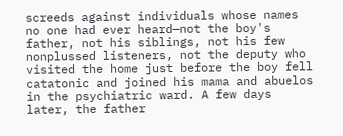screeds against individuals whose names no one had ever heard—not the boy's father, not his siblings, not his few nonplussed listeners, not the deputy who visited the home just before the boy fell catatonic and joined his mama and abuelos in the psychiatric ward. A few days later, the father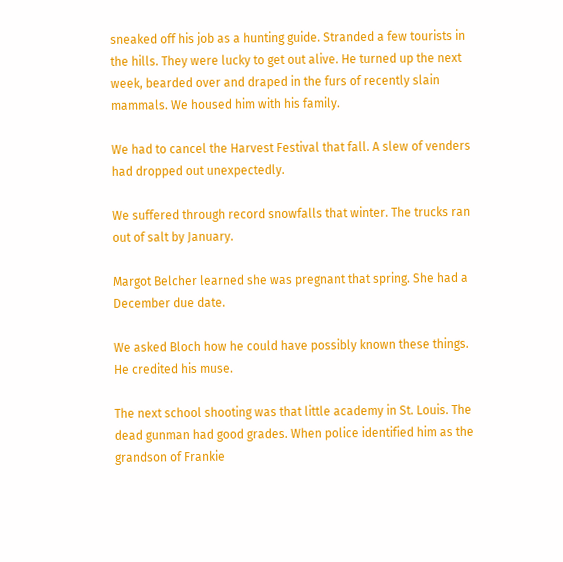sneaked off his job as a hunting guide. Stranded a few tourists in the hills. They were lucky to get out alive. He turned up the next week, bearded over and draped in the furs of recently slain mammals. We housed him with his family.

We had to cancel the Harvest Festival that fall. A slew of venders had dropped out unexpectedly.

We suffered through record snowfalls that winter. The trucks ran out of salt by January.

Margot Belcher learned she was pregnant that spring. She had a December due date.

We asked Bloch how he could have possibly known these things. He credited his muse.

The next school shooting was that little academy in St. Louis. The dead gunman had good grades. When police identified him as the grandson of Frankie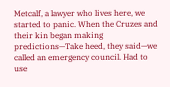Metcalf, a lawyer who lives here, we started to panic. When the Cruzes and their kin began making predictions—Take heed, they said—we called an emergency council. Had to use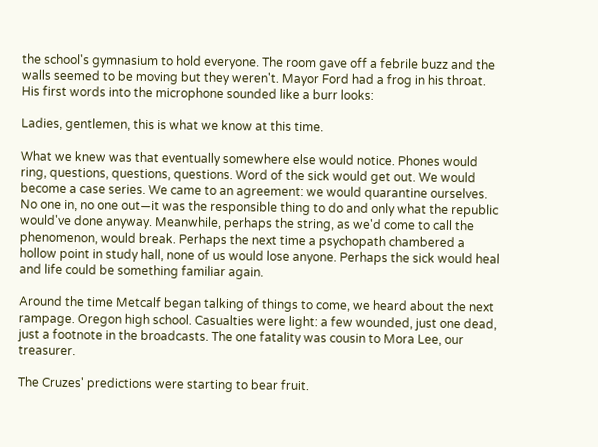the school's gymnasium to hold everyone. The room gave off a febrile buzz and the walls seemed to be moving but they weren't. Mayor Ford had a frog in his throat. His first words into the microphone sounded like a burr looks:

Ladies, gentlemen, this is what we know at this time.

What we knew was that eventually somewhere else would notice. Phones would ring, questions, questions, questions. Word of the sick would get out. We would become a case series. We came to an agreement: we would quarantine ourselves. No one in, no one out—it was the responsible thing to do and only what the republic would've done anyway. Meanwhile, perhaps the string, as we'd come to call the phenomenon, would break. Perhaps the next time a psychopath chambered a hollow point in study hall, none of us would lose anyone. Perhaps the sick would heal and life could be something familiar again.

Around the time Metcalf began talking of things to come, we heard about the next rampage. Oregon high school. Casualties were light: a few wounded, just one dead, just a footnote in the broadcasts. The one fatality was cousin to Mora Lee, our treasurer.

The Cruzes' predictions were starting to bear fruit.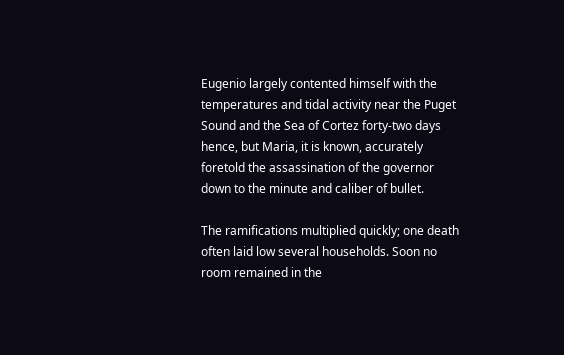Eugenio largely contented himself with the temperatures and tidal activity near the Puget Sound and the Sea of Cortez forty-two days hence, but Maria, it is known, accurately foretold the assassination of the governor down to the minute and caliber of bullet.

The ramifications multiplied quickly; one death often laid low several households. Soon no room remained in the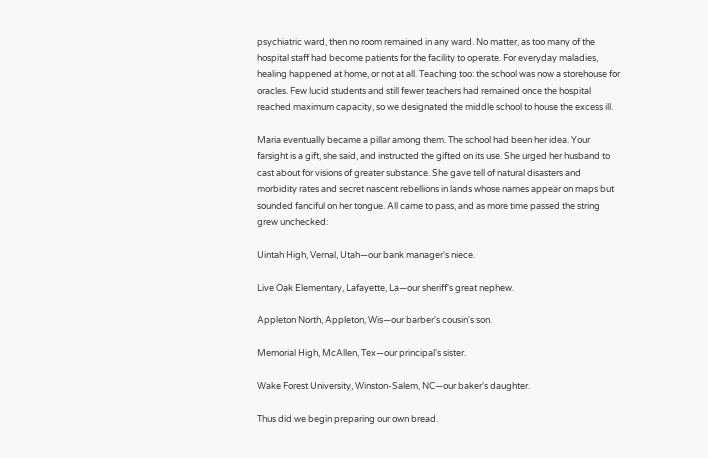psychiatric ward, then no room remained in any ward. No matter, as too many of the hospital staff had become patients for the facility to operate. For everyday maladies, healing happened at home, or not at all. Teaching too: the school was now a storehouse for oracles. Few lucid students and still fewer teachers had remained once the hospital reached maximum capacity, so we designated the middle school to house the excess ill.

Maria eventually became a pillar among them. The school had been her idea. Your farsight is a gift, she said, and instructed the gifted on its use. She urged her husband to cast about for visions of greater substance. She gave tell of natural disasters and morbidity rates and secret nascent rebellions in lands whose names appear on maps but sounded fanciful on her tongue. All came to pass, and as more time passed the string grew unchecked:

Uintah High, Vernal, Utah—our bank manager's niece.

Live Oak Elementary, Lafayette, La—our sheriff's great nephew.

Appleton North, Appleton, Wis—our barber's cousin's son.

Memorial High, McAllen, Tex—our principal's sister.

Wake Forest University, Winston-Salem, NC—our baker's daughter.

Thus did we begin preparing our own bread.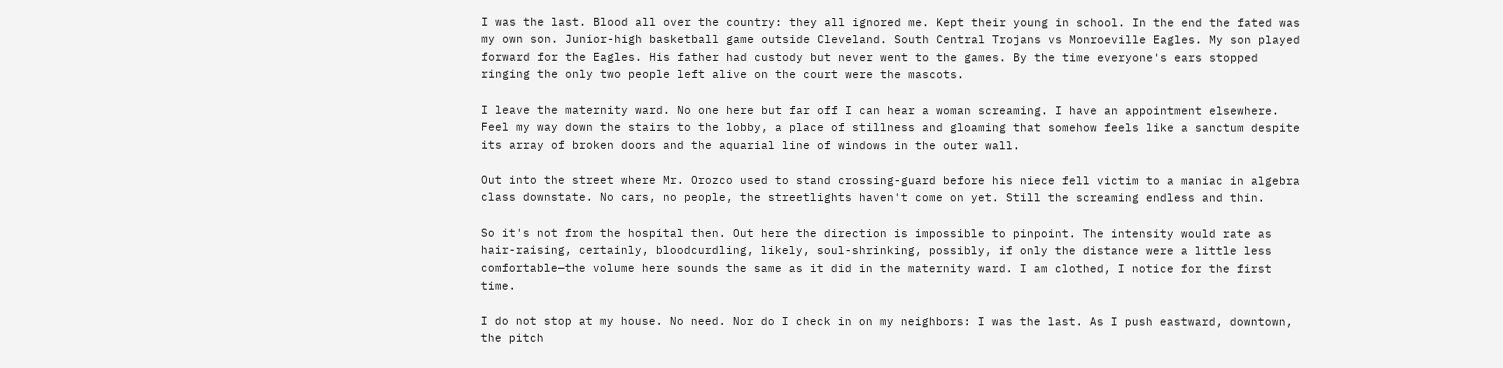I was the last. Blood all over the country: they all ignored me. Kept their young in school. In the end the fated was my own son. Junior-high basketball game outside Cleveland. South Central Trojans vs Monroeville Eagles. My son played forward for the Eagles. His father had custody but never went to the games. By the time everyone's ears stopped ringing the only two people left alive on the court were the mascots.

I leave the maternity ward. No one here but far off I can hear a woman screaming. I have an appointment elsewhere. Feel my way down the stairs to the lobby, a place of stillness and gloaming that somehow feels like a sanctum despite its array of broken doors and the aquarial line of windows in the outer wall.

Out into the street where Mr. Orozco used to stand crossing-guard before his niece fell victim to a maniac in algebra class downstate. No cars, no people, the streetlights haven't come on yet. Still the screaming endless and thin.

So it's not from the hospital then. Out here the direction is impossible to pinpoint. The intensity would rate as hair-raising, certainly, bloodcurdling, likely, soul-shrinking, possibly, if only the distance were a little less comfortable—the volume here sounds the same as it did in the maternity ward. I am clothed, I notice for the first time.

I do not stop at my house. No need. Nor do I check in on my neighbors: I was the last. As I push eastward, downtown, the pitch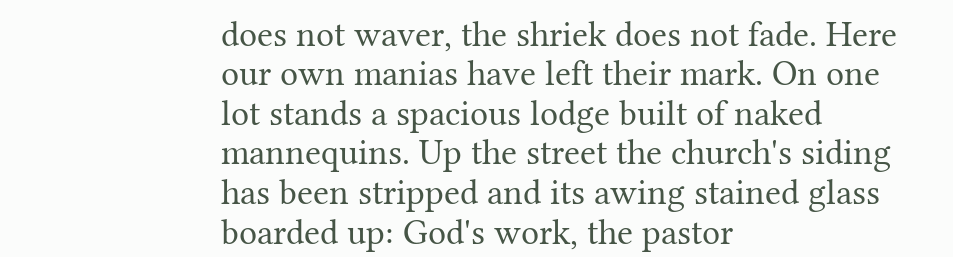does not waver, the shriek does not fade. Here our own manias have left their mark. On one lot stands a spacious lodge built of naked mannequins. Up the street the church's siding has been stripped and its awing stained glass boarded up: God's work, the pastor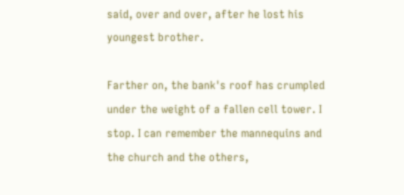said, over and over, after he lost his youngest brother.

Farther on, the bank's roof has crumpled under the weight of a fallen cell tower. I stop. I can remember the mannequins and the church and the others,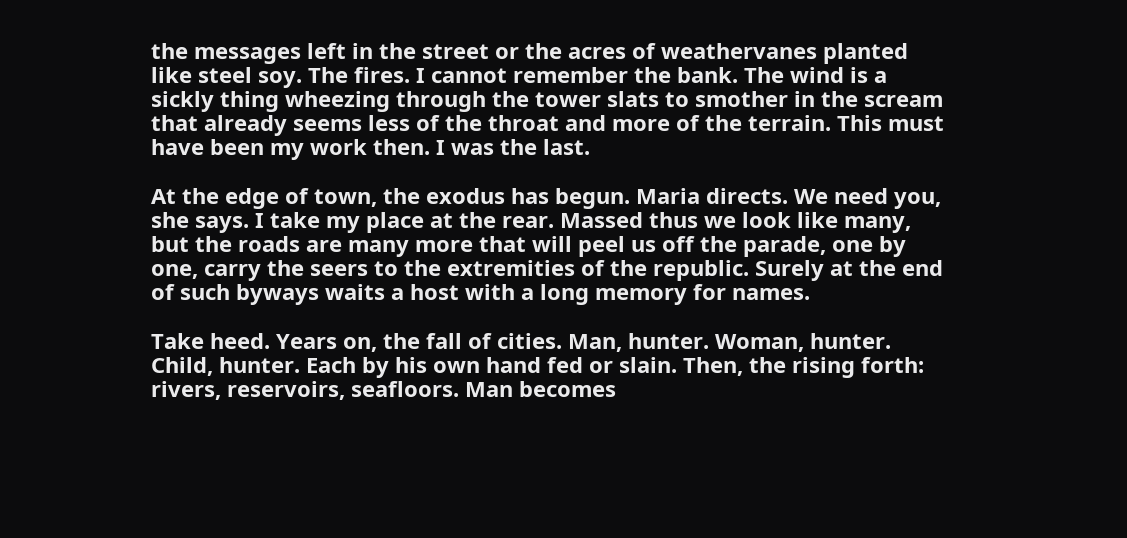the messages left in the street or the acres of weathervanes planted like steel soy. The fires. I cannot remember the bank. The wind is a sickly thing wheezing through the tower slats to smother in the scream that already seems less of the throat and more of the terrain. This must have been my work then. I was the last.

At the edge of town, the exodus has begun. Maria directs. We need you, she says. I take my place at the rear. Massed thus we look like many, but the roads are many more that will peel us off the parade, one by one, carry the seers to the extremities of the republic. Surely at the end of such byways waits a host with a long memory for names.

Take heed. Years on, the fall of cities. Man, hunter. Woman, hunter. Child, hunter. Each by his own hand fed or slain. Then, the rising forth: rivers, reservoirs, seafloors. Man becomes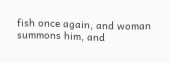fish once again, and woman summons him, and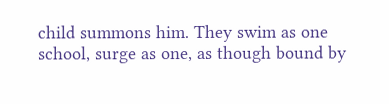child summons him. They swim as one school, surge as one, as though bound by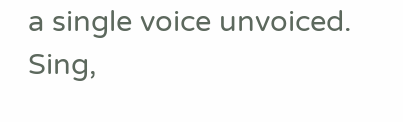a single voice unvoiced. Sing,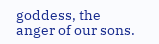goddess, the anger of our sons.